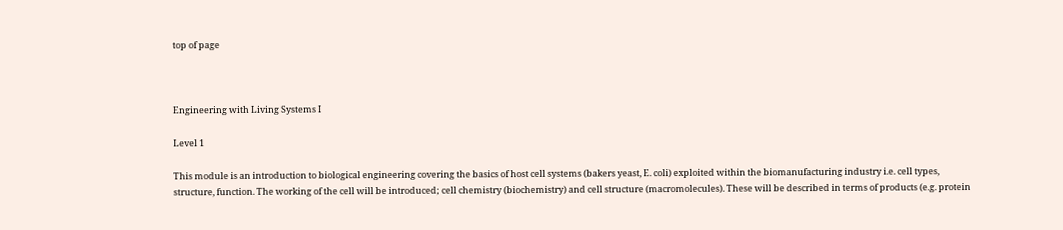top of page



Engineering with Living Systems I

Level 1

This module is an introduction to biological engineering covering the basics of host cell systems (bakers yeast, E. coli) exploited within the biomanufacturing industry i.e. cell types, structure, function. The working of the cell will be introduced; cell chemistry (biochemistry) and cell structure (macromolecules). These will be described in terms of products (e.g. protein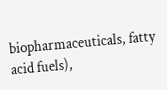biopharmaceuticals, fatty acid fuels),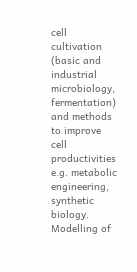cell cultivation (basic and industrial microbiology, fermentation) and methods to improve cell productivities e.g. metabolic engineering, synthetic biology. Modelling of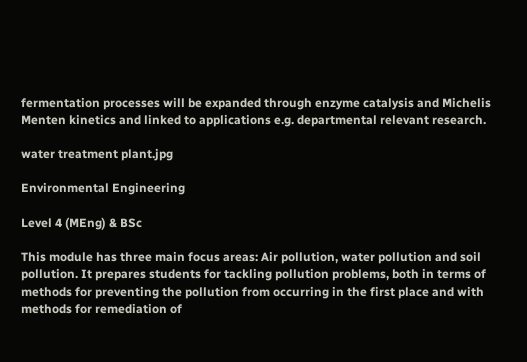fermentation processes will be expanded through enzyme catalysis and Michelis Menten kinetics and linked to applications e.g. departmental relevant research.

water treatment plant.jpg

Environmental Engineering

Level 4 (MEng) & BSc

This module has three main focus areas: Air pollution, water pollution and soil pollution. It prepares students for tackling pollution problems, both in terms of methods for preventing the pollution from occurring in the first place and with methods for remediation of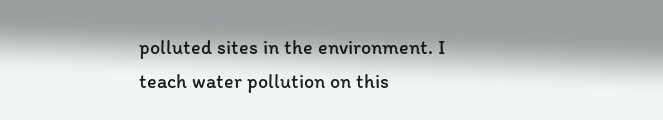polluted sites in the environment. I teach water pollution on this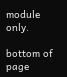module only.

bottom of page